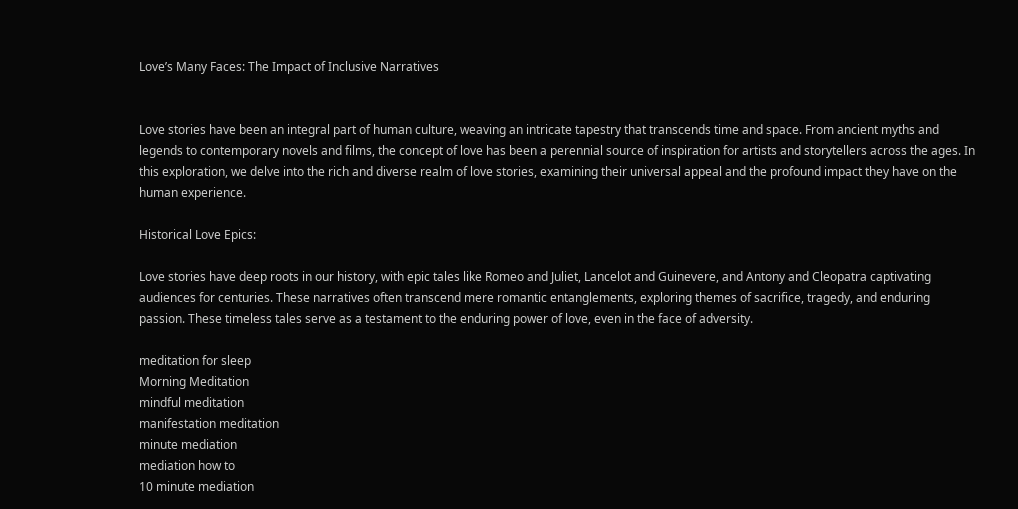Love’s Many Faces: The Impact of Inclusive Narratives


Love stories have been an integral part of human culture, weaving an intricate tapestry that transcends time and space. From ancient myths and legends to contemporary novels and films, the concept of love has been a perennial source of inspiration for artists and storytellers across the ages. In this exploration, we delve into the rich and diverse realm of love stories, examining their universal appeal and the profound impact they have on the human experience.

Historical Love Epics:

Love stories have deep roots in our history, with epic tales like Romeo and Juliet, Lancelot and Guinevere, and Antony and Cleopatra captivating audiences for centuries. These narratives often transcend mere romantic entanglements, exploring themes of sacrifice, tragedy, and enduring passion. These timeless tales serve as a testament to the enduring power of love, even in the face of adversity.

meditation for sleep
Morning Meditation
mindful meditation
manifestation meditation
minute mediation
mediation how to
10 minute mediation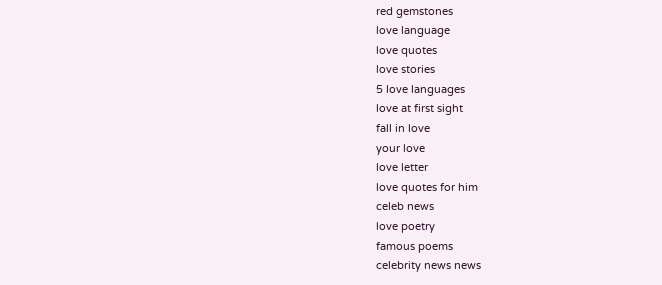red gemstones
love language
love quotes
love stories
5 love languages
love at first sight
fall in love
your love
love letter
love quotes for him
celeb news
love poetry
famous poems
celebrity news news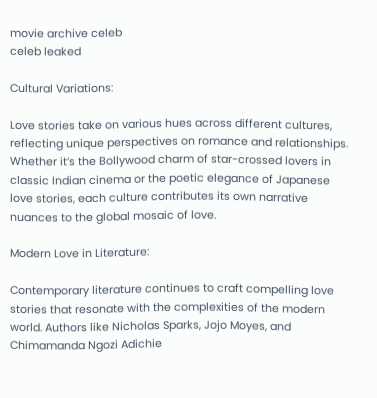movie archive celeb
celeb leaked

Cultural Variations:

Love stories take on various hues across different cultures, reflecting unique perspectives on romance and relationships. Whether it’s the Bollywood charm of star-crossed lovers in classic Indian cinema or the poetic elegance of Japanese love stories, each culture contributes its own narrative nuances to the global mosaic of love.

Modern Love in Literature:

Contemporary literature continues to craft compelling love stories that resonate with the complexities of the modern world. Authors like Nicholas Sparks, Jojo Moyes, and Chimamanda Ngozi Adichie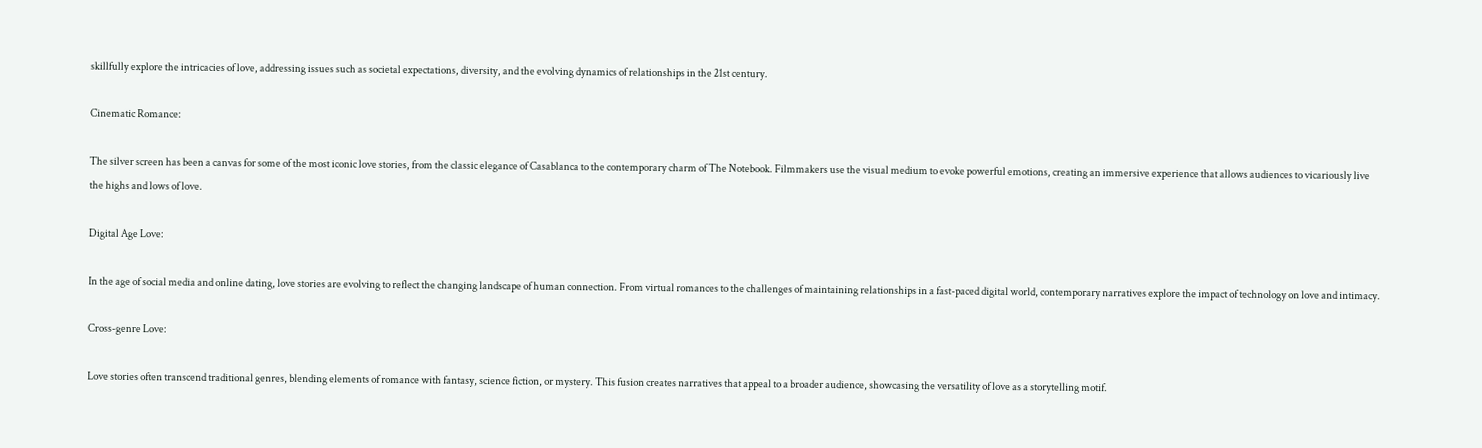skillfully explore the intricacies of love, addressing issues such as societal expectations, diversity, and the evolving dynamics of relationships in the 21st century.

Cinematic Romance:

The silver screen has been a canvas for some of the most iconic love stories, from the classic elegance of Casablanca to the contemporary charm of The Notebook. Filmmakers use the visual medium to evoke powerful emotions, creating an immersive experience that allows audiences to vicariously live the highs and lows of love.

Digital Age Love:

In the age of social media and online dating, love stories are evolving to reflect the changing landscape of human connection. From virtual romances to the challenges of maintaining relationships in a fast-paced digital world, contemporary narratives explore the impact of technology on love and intimacy.

Cross-genre Love:

Love stories often transcend traditional genres, blending elements of romance with fantasy, science fiction, or mystery. This fusion creates narratives that appeal to a broader audience, showcasing the versatility of love as a storytelling motif.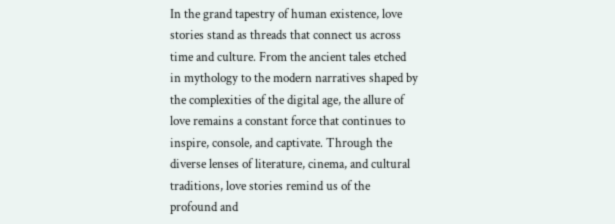In the grand tapestry of human existence, love stories stand as threads that connect us across time and culture. From the ancient tales etched in mythology to the modern narratives shaped by the complexities of the digital age, the allure of love remains a constant force that continues to inspire, console, and captivate. Through the diverse lenses of literature, cinema, and cultural traditions, love stories remind us of the profound and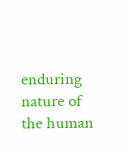enduring nature of the human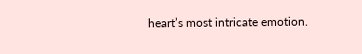heart’s most intricate emotion.